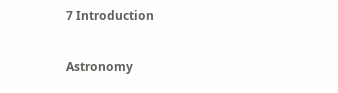7 Introduction

Astronomy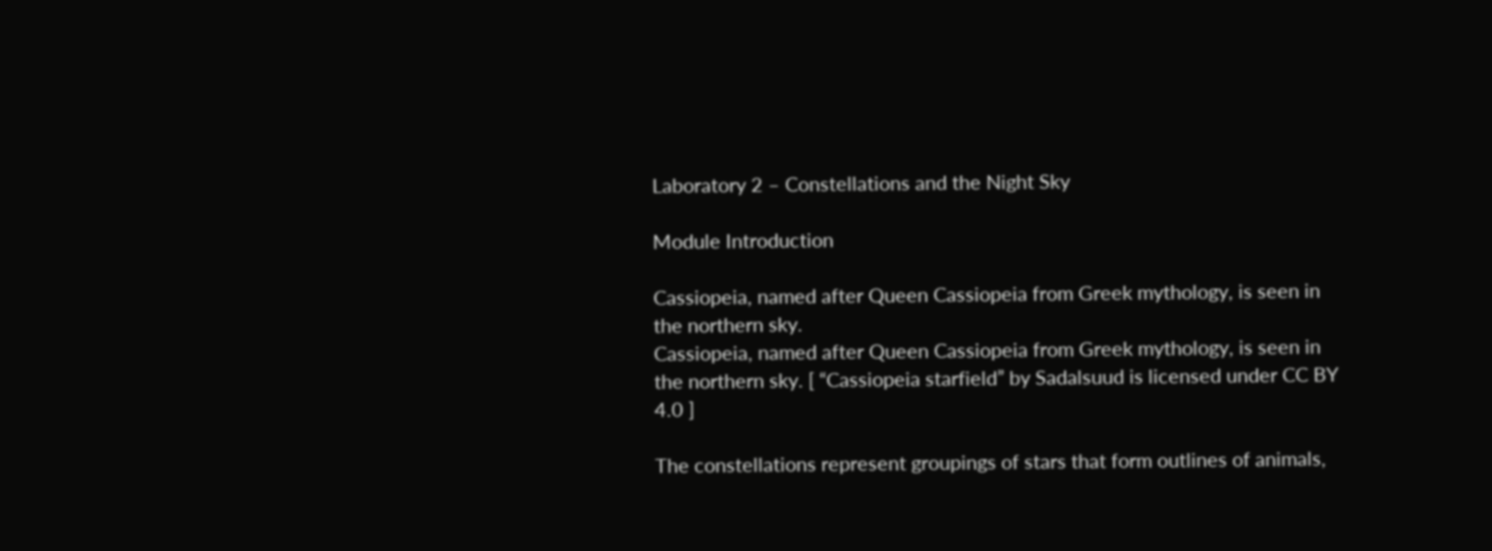Laboratory 2 – Constellations and the Night Sky

Module Introduction

Cassiopeia, named after Queen Cassiopeia from Greek mythology, is seen in the northern sky.
Cassiopeia, named after Queen Cassiopeia from Greek mythology, is seen in the northern sky. [ “Cassiopeia starfield” by Sadalsuud is licensed under CC BY 4.0 ]

The constellations represent groupings of stars that form outlines of animals,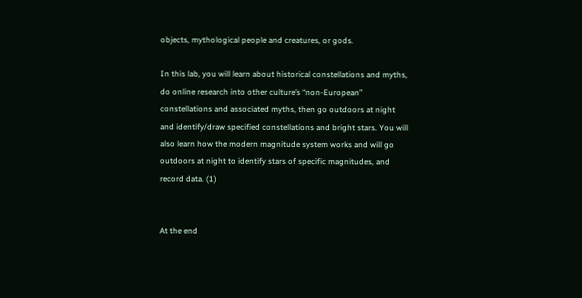objects, mythological people and creatures, or gods.

In this lab, you will learn about historical constellations and myths, do online research into other culture’s “non-European” constellations and associated myths, then go outdoors at night and identify/draw specified constellations and bright stars. You will also learn how the modern magnitude system works and will go outdoors at night to identify stars of specific magnitudes, and record data. (1)


At the end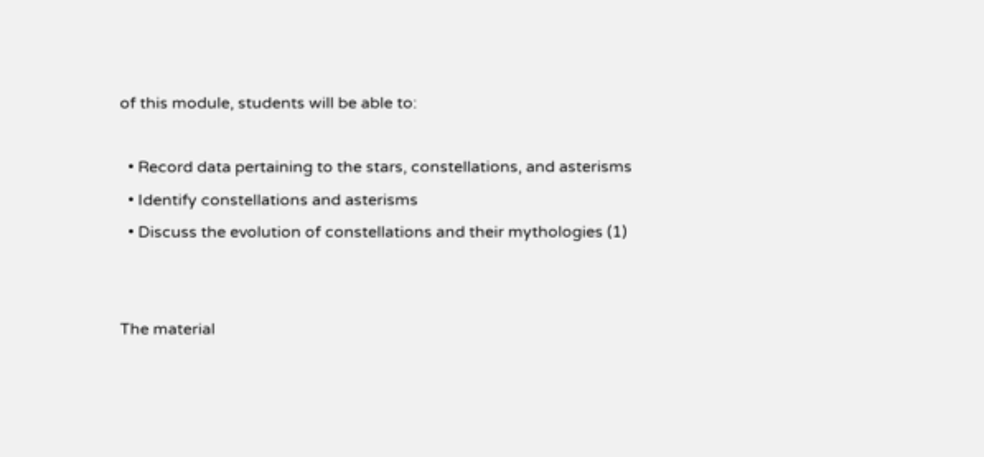of this module, students will be able to:

  • Record data pertaining to the stars, constellations, and asterisms
  • Identify constellations and asterisms
  • Discuss the evolution of constellations and their mythologies (1)


The material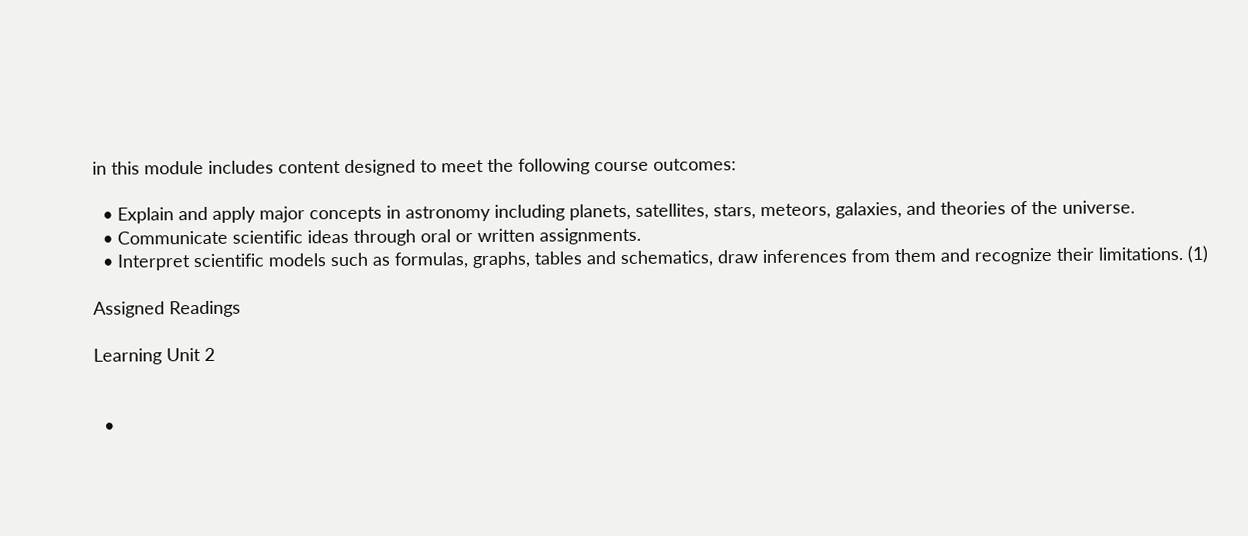in this module includes content designed to meet the following course outcomes:

  • Explain and apply major concepts in astronomy including planets, satellites, stars, meteors, galaxies, and theories of the universe.
  • Communicate scientific ideas through oral or written assignments.
  • Interpret scientific models such as formulas, graphs, tables and schematics, draw inferences from them and recognize their limitations. (1)

Assigned Readings

Learning Unit 2


  •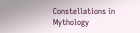Constellations in Mythology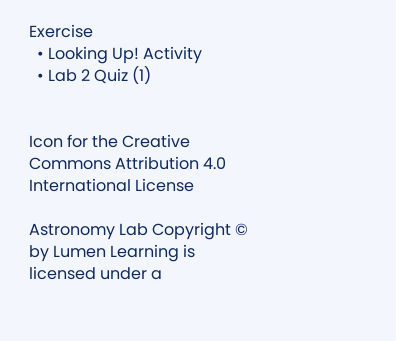Exercise
  • Looking Up! Activity
  • Lab 2 Quiz (1)


Icon for the Creative Commons Attribution 4.0 International License

Astronomy Lab Copyright © by Lumen Learning is licensed under a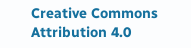Creative Commons Attribution 4.0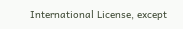International License, except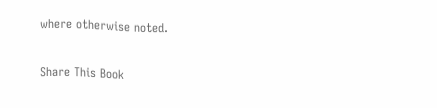where otherwise noted.

Share This Book